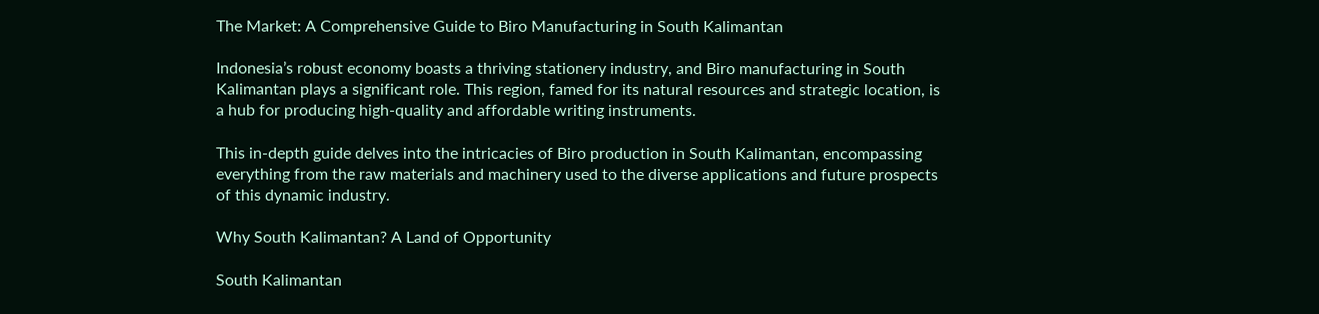The Market: A Comprehensive Guide to Biro Manufacturing in South Kalimantan

Indonesia’s robust economy boasts a thriving stationery industry, and Biro manufacturing in South Kalimantan plays a significant role. This region, famed for its natural resources and strategic location, is a hub for producing high-quality and affordable writing instruments.

This in-depth guide delves into the intricacies of Biro production in South Kalimantan, encompassing everything from the raw materials and machinery used to the diverse applications and future prospects of this dynamic industry.

Why South Kalimantan? A Land of Opportunity

South Kalimantan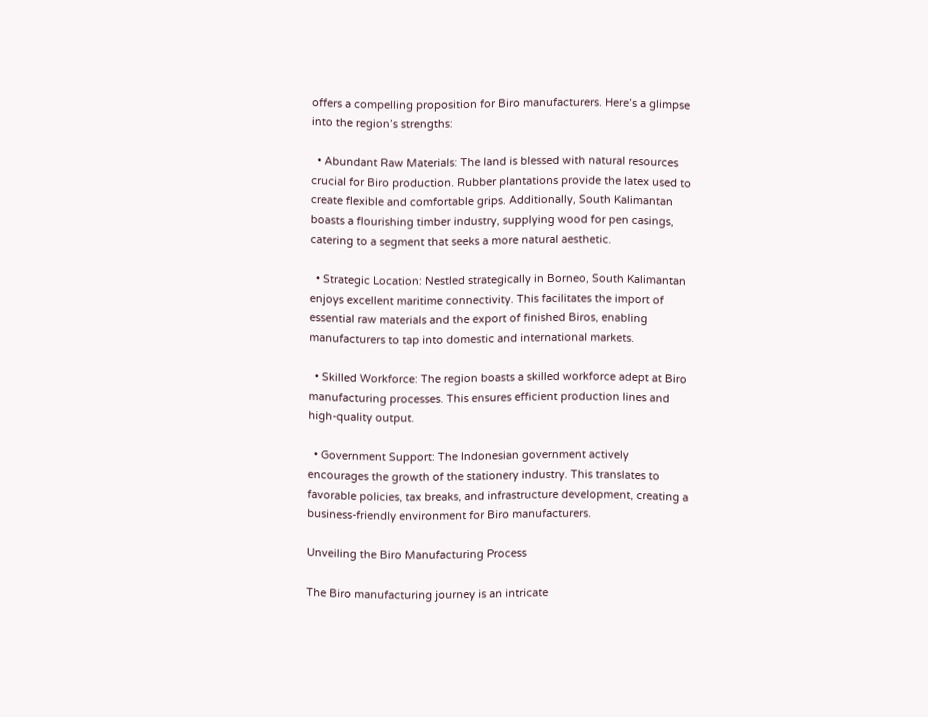offers a compelling proposition for Biro manufacturers. Here’s a glimpse into the region’s strengths:

  • Abundant Raw Materials: The land is blessed with natural resources crucial for Biro production. Rubber plantations provide the latex used to create flexible and comfortable grips. Additionally, South Kalimantan boasts a flourishing timber industry, supplying wood for pen casings, catering to a segment that seeks a more natural aesthetic.

  • Strategic Location: Nestled strategically in Borneo, South Kalimantan enjoys excellent maritime connectivity. This facilitates the import of essential raw materials and the export of finished Biros, enabling manufacturers to tap into domestic and international markets.

  • Skilled Workforce: The region boasts a skilled workforce adept at Biro manufacturing processes. This ensures efficient production lines and high-quality output.

  • Government Support: The Indonesian government actively encourages the growth of the stationery industry. This translates to favorable policies, tax breaks, and infrastructure development, creating a business-friendly environment for Biro manufacturers.

Unveiling the Biro Manufacturing Process

The Biro manufacturing journey is an intricate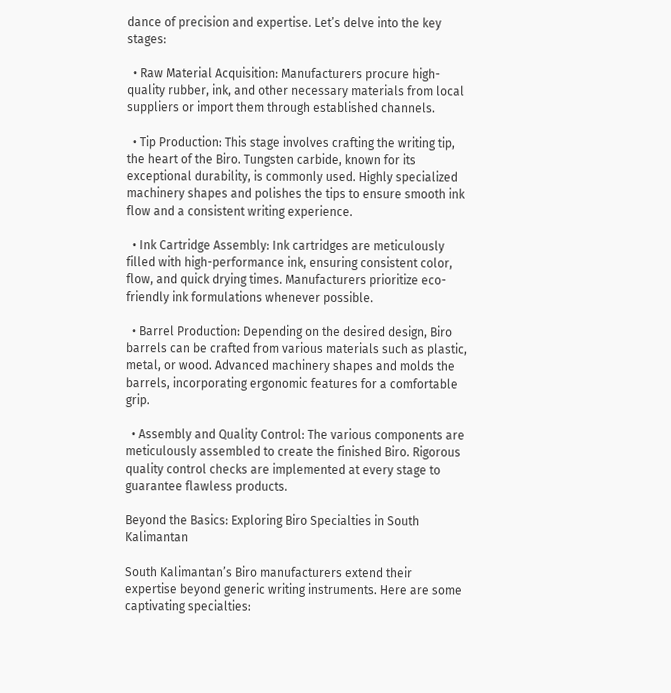dance of precision and expertise. Let’s delve into the key stages:

  • Raw Material Acquisition: Manufacturers procure high-quality rubber, ink, and other necessary materials from local suppliers or import them through established channels.

  • Tip Production: This stage involves crafting the writing tip, the heart of the Biro. Tungsten carbide, known for its exceptional durability, is commonly used. Highly specialized machinery shapes and polishes the tips to ensure smooth ink flow and a consistent writing experience.

  • Ink Cartridge Assembly: Ink cartridges are meticulously filled with high-performance ink, ensuring consistent color, flow, and quick drying times. Manufacturers prioritize eco-friendly ink formulations whenever possible.

  • Barrel Production: Depending on the desired design, Biro barrels can be crafted from various materials such as plastic, metal, or wood. Advanced machinery shapes and molds the barrels, incorporating ergonomic features for a comfortable grip.

  • Assembly and Quality Control: The various components are meticulously assembled to create the finished Biro. Rigorous quality control checks are implemented at every stage to guarantee flawless products.

Beyond the Basics: Exploring Biro Specialties in South Kalimantan

South Kalimantan’s Biro manufacturers extend their expertise beyond generic writing instruments. Here are some captivating specialties: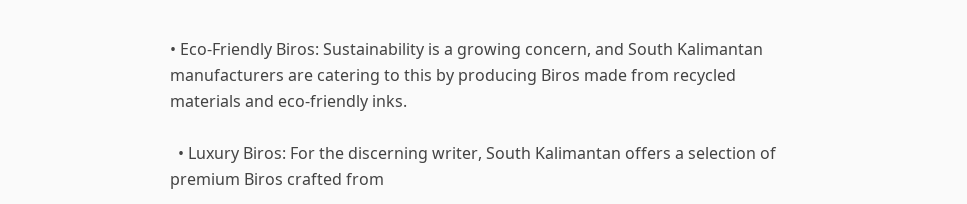• Eco-Friendly Biros: Sustainability is a growing concern, and South Kalimantan manufacturers are catering to this by producing Biros made from recycled materials and eco-friendly inks.

  • Luxury Biros: For the discerning writer, South Kalimantan offers a selection of premium Biros crafted from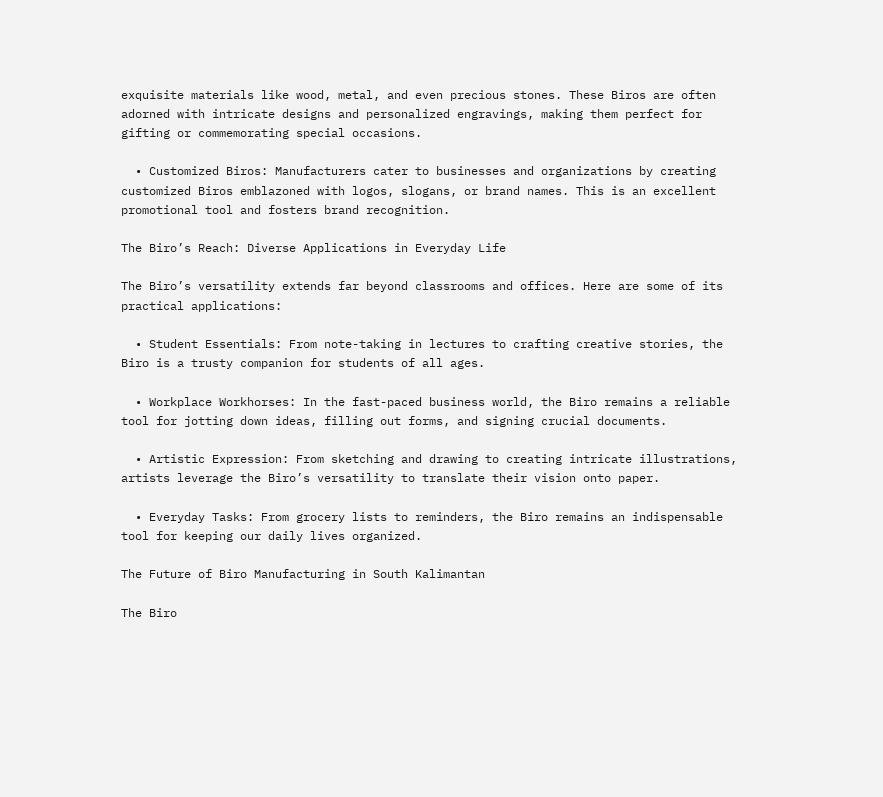exquisite materials like wood, metal, and even precious stones. These Biros are often adorned with intricate designs and personalized engravings, making them perfect for gifting or commemorating special occasions.

  • Customized Biros: Manufacturers cater to businesses and organizations by creating customized Biros emblazoned with logos, slogans, or brand names. This is an excellent promotional tool and fosters brand recognition.

The Biro’s Reach: Diverse Applications in Everyday Life

The Biro’s versatility extends far beyond classrooms and offices. Here are some of its practical applications:

  • Student Essentials: From note-taking in lectures to crafting creative stories, the Biro is a trusty companion for students of all ages.

  • Workplace Workhorses: In the fast-paced business world, the Biro remains a reliable tool for jotting down ideas, filling out forms, and signing crucial documents.

  • Artistic Expression: From sketching and drawing to creating intricate illustrations, artists leverage the Biro’s versatility to translate their vision onto paper.

  • Everyday Tasks: From grocery lists to reminders, the Biro remains an indispensable tool for keeping our daily lives organized.

The Future of Biro Manufacturing in South Kalimantan

The Biro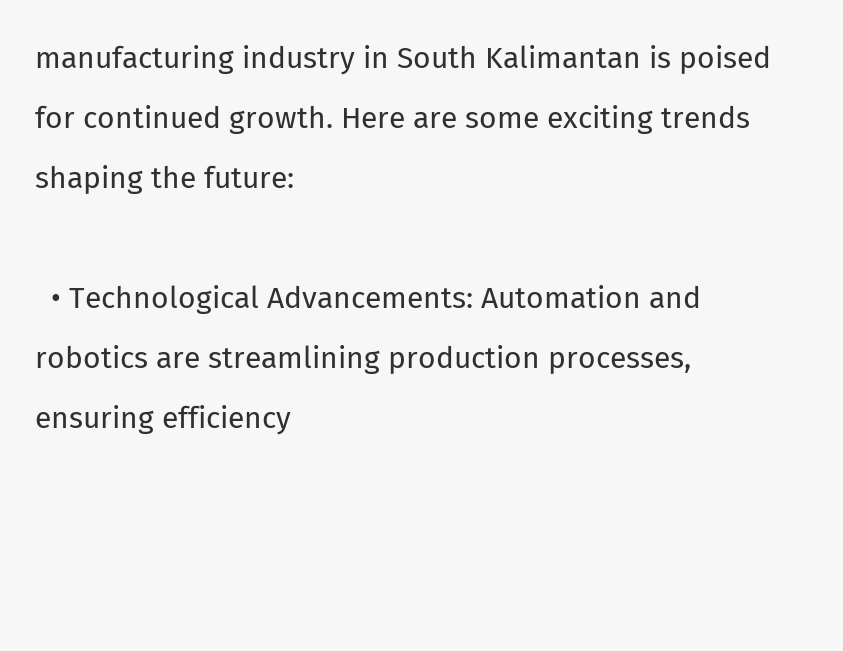manufacturing industry in South Kalimantan is poised for continued growth. Here are some exciting trends shaping the future:

  • Technological Advancements: Automation and robotics are streamlining production processes, ensuring efficiency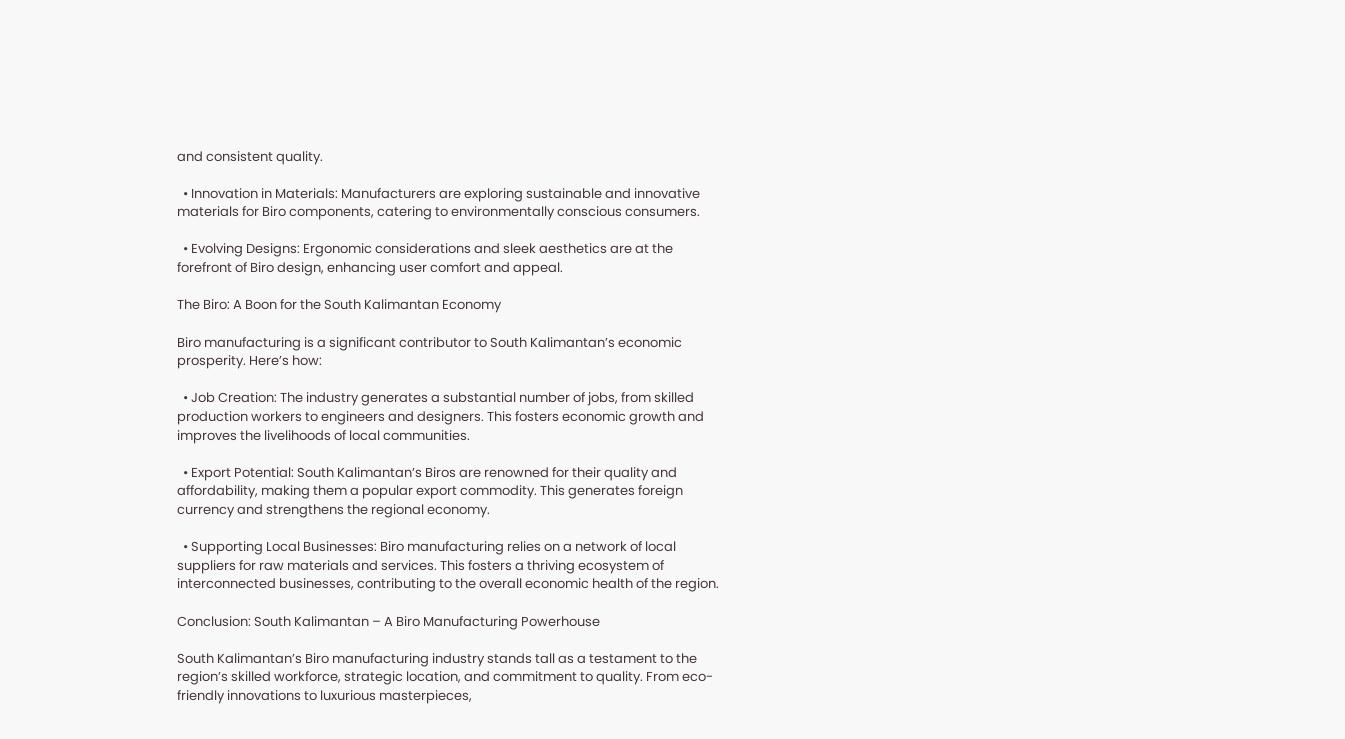and consistent quality.

  • Innovation in Materials: Manufacturers are exploring sustainable and innovative materials for Biro components, catering to environmentally conscious consumers.

  • Evolving Designs: Ergonomic considerations and sleek aesthetics are at the forefront of Biro design, enhancing user comfort and appeal.

The Biro: A Boon for the South Kalimantan Economy

Biro manufacturing is a significant contributor to South Kalimantan’s economic prosperity. Here’s how:

  • Job Creation: The industry generates a substantial number of jobs, from skilled production workers to engineers and designers. This fosters economic growth and improves the livelihoods of local communities.

  • Export Potential: South Kalimantan’s Biros are renowned for their quality and affordability, making them a popular export commodity. This generates foreign currency and strengthens the regional economy.

  • Supporting Local Businesses: Biro manufacturing relies on a network of local suppliers for raw materials and services. This fosters a thriving ecosystem of interconnected businesses, contributing to the overall economic health of the region.

Conclusion: South Kalimantan – A Biro Manufacturing Powerhouse

South Kalimantan’s Biro manufacturing industry stands tall as a testament to the region’s skilled workforce, strategic location, and commitment to quality. From eco-friendly innovations to luxurious masterpieces,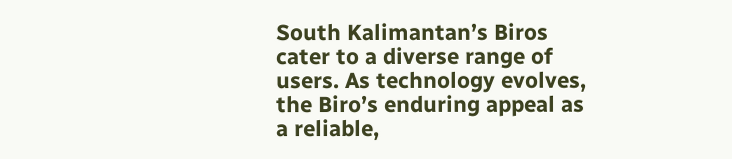South Kalimantan’s Biros cater to a diverse range of users. As technology evolves, the Biro’s enduring appeal as a reliable,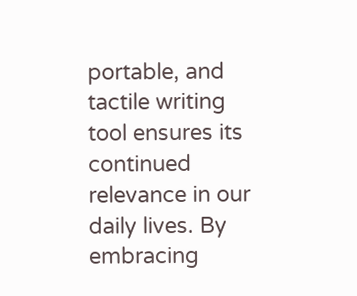portable, and tactile writing tool ensures its continued relevance in our daily lives. By embracing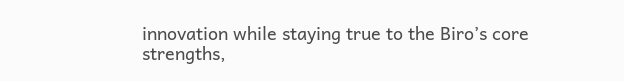innovation while staying true to the Biro’s core strengths,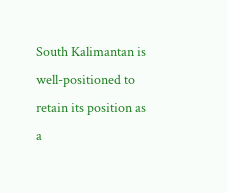South Kalimantan is well-positioned to retain its position as a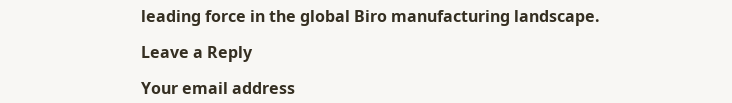leading force in the global Biro manufacturing landscape.

Leave a Reply

Your email address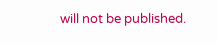will not be published.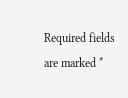Required fields are marked *